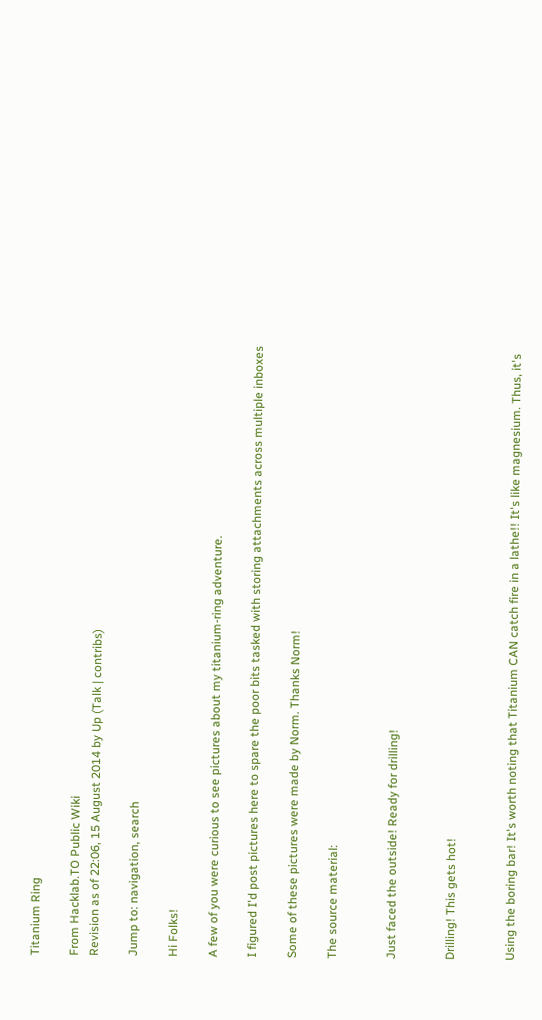Titanium Ring

From Hacklab.TO Public Wiki
Revision as of 22:06, 15 August 2014 by Up (Talk | contribs)

Jump to: navigation, search

Hi Folks!

A few of you were curious to see pictures about my titanium-ring adventure.

I figured I'd post pictures here to spare the poor bits tasked with storing attachments across multiple inboxes

Some of these pictures were made by Norm. Thanks Norm!

The source material:


Just faced the outside! Ready for drilling!


Drilling! This gets hot!


Using the boring bar! It's worth noting that Titanium CAN catch fire in a lathe!! It's like magnesium. Thus, it's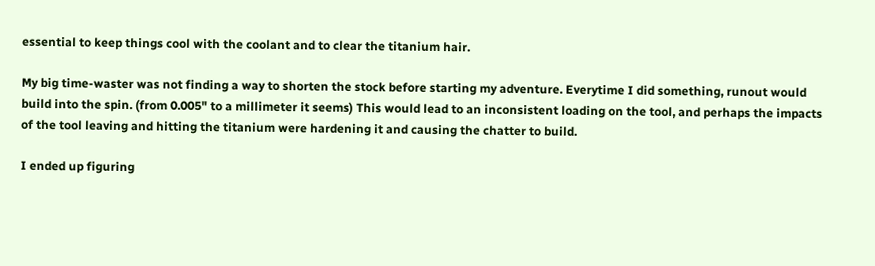essential to keep things cool with the coolant and to clear the titanium hair.

My big time-waster was not finding a way to shorten the stock before starting my adventure. Everytime I did something, runout would build into the spin. (from 0.005" to a millimeter it seems) This would lead to an inconsistent loading on the tool, and perhaps the impacts of the tool leaving and hitting the titanium were hardening it and causing the chatter to build.

I ended up figuring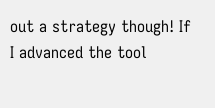out a strategy though! If I advanced the tool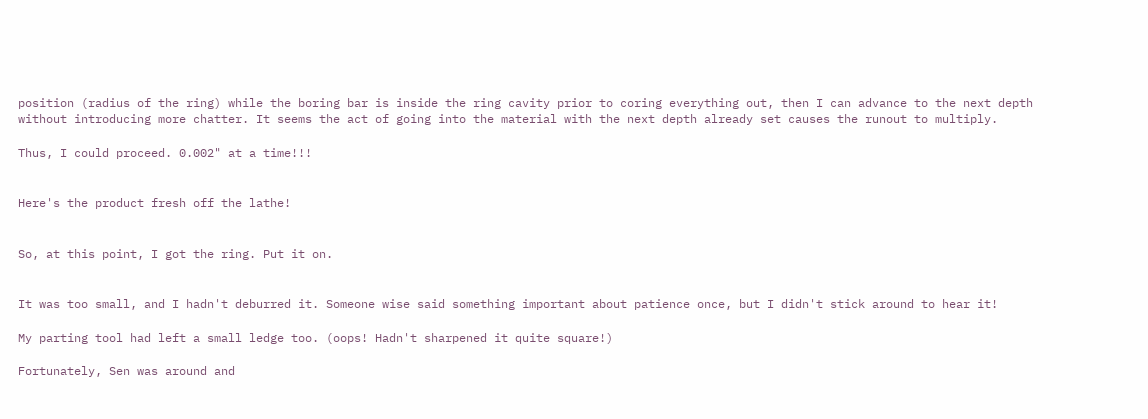position (radius of the ring) while the boring bar is inside the ring cavity prior to coring everything out, then I can advance to the next depth without introducing more chatter. It seems the act of going into the material with the next depth already set causes the runout to multiply.

Thus, I could proceed. 0.002" at a time!!!


Here's the product fresh off the lathe!


So, at this point, I got the ring. Put it on.


It was too small, and I hadn't deburred it. Someone wise said something important about patience once, but I didn't stick around to hear it!

My parting tool had left a small ledge too. (oops! Hadn't sharpened it quite square!)

Fortunately, Sen was around and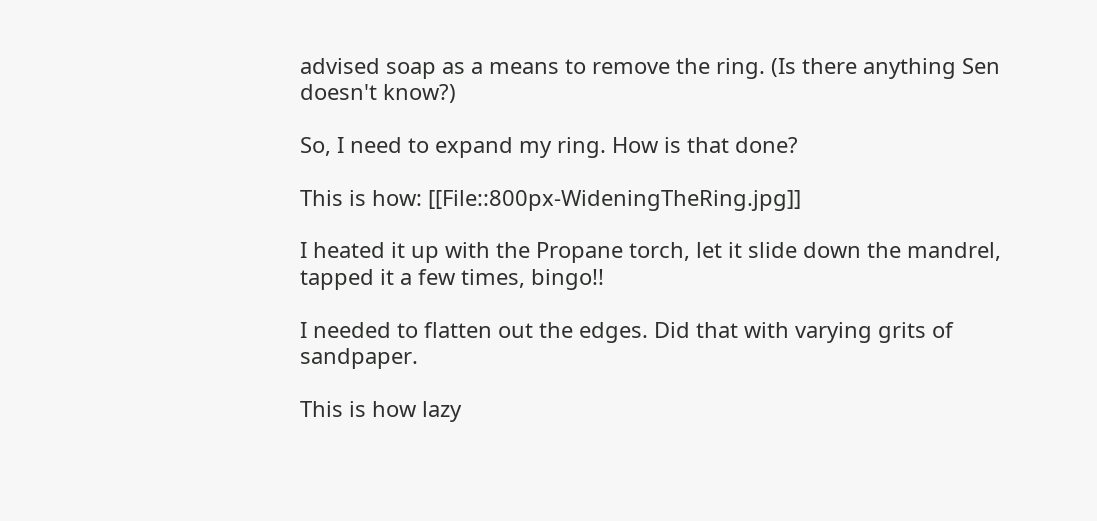advised soap as a means to remove the ring. (Is there anything Sen doesn't know?)

So, I need to expand my ring. How is that done?

This is how: [[File::800px-WideningTheRing.jpg]]

I heated it up with the Propane torch, let it slide down the mandrel, tapped it a few times, bingo!!

I needed to flatten out the edges. Did that with varying grits of sandpaper.

This is how lazy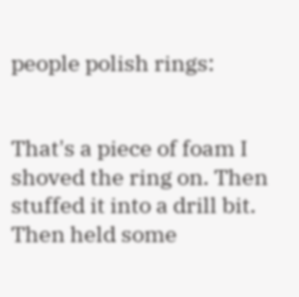people polish rings:


That's a piece of foam I shoved the ring on. Then stuffed it into a drill bit. Then held some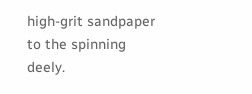high-grit sandpaper to the spinning deely.